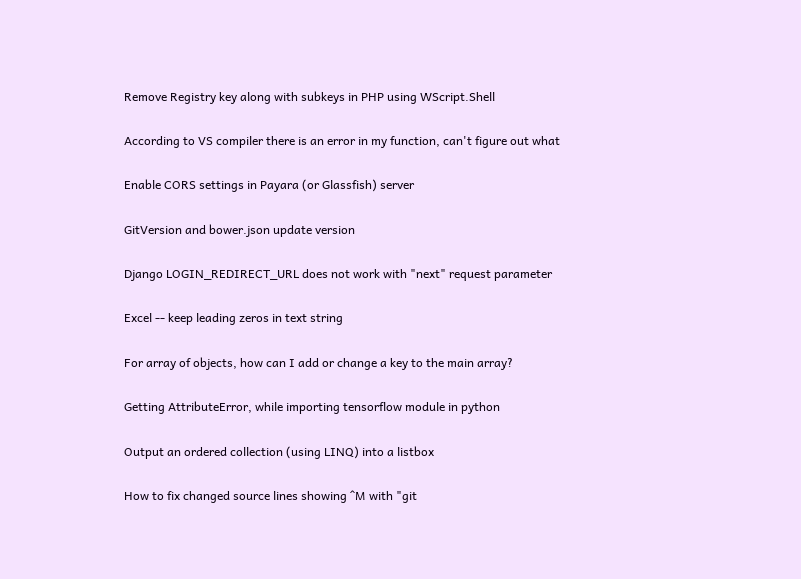Remove Registry key along with subkeys in PHP using WScript.Shell

According to VS compiler there is an error in my function, can't figure out what

Enable CORS settings in Payara (or Glassfish) server

GitVersion and bower.json update version

Django LOGIN_REDIRECT_URL does not work with "next" request parameter

Excel -- keep leading zeros in text string

For array of objects, how can I add or change a key to the main array?

Getting AttributeError, while importing tensorflow module in python

Output an ordered collection (using LINQ) into a listbox

How to fix changed source lines showing ^M with "git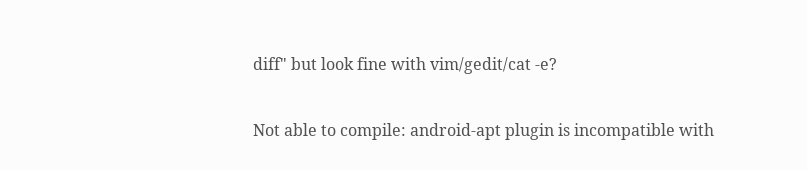diff" but look fine with vim/gedit/cat -e?

Not able to compile: android-apt plugin is incompatible with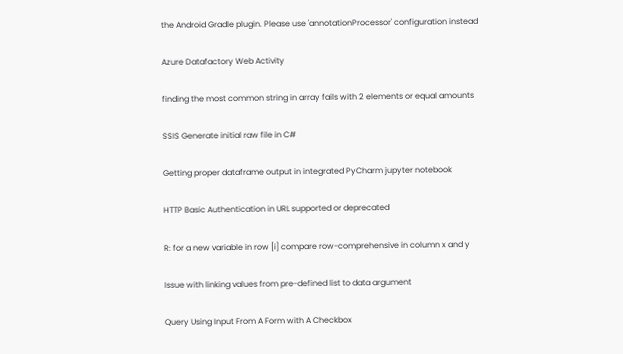the Android Gradle plugin. Please use 'annotationProcessor' configuration instead

Azure Datafactory Web Activity

finding the most common string in array fails with 2 elements or equal amounts

SSIS Generate initial raw file in C#

Getting proper dataframe output in integrated PyCharm jupyter notebook

HTTP Basic Authentication in URL supported or deprecated

R: for a new variable in row [i] compare row-comprehensive in column x and y

Issue with linking values from pre-defined list to data argument

Query Using Input From A Form with A Checkbox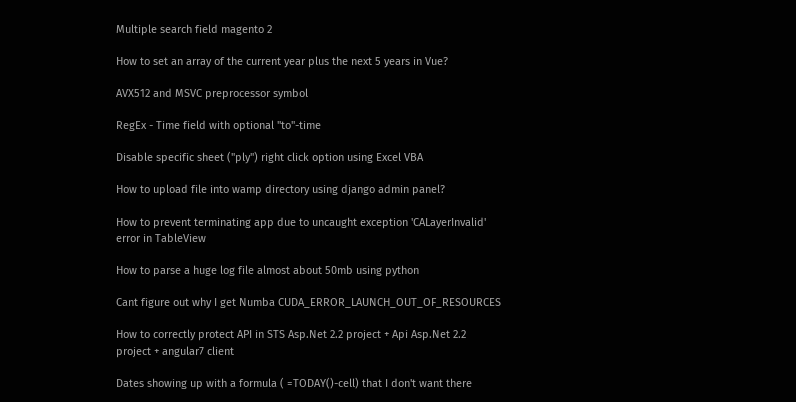Multiple search field magento 2

How to set an array of the current year plus the next 5 years in Vue?

AVX512 and MSVC preprocessor symbol

RegEx - Time field with optional "to"-time

Disable specific sheet ("ply") right click option using Excel VBA

How to upload file into wamp directory using django admin panel?

How to prevent terminating app due to uncaught exception 'CALayerInvalid' error in TableView

How to parse a huge log file almost about 50mb using python

Cant figure out why I get Numba CUDA_ERROR_LAUNCH_OUT_OF_RESOURCES

How to correctly protect API in STS Asp.Net 2.2 project + Api Asp.Net 2.2 project + angular7 client

Dates showing up with a formula ( =TODAY()-cell) that I don't want there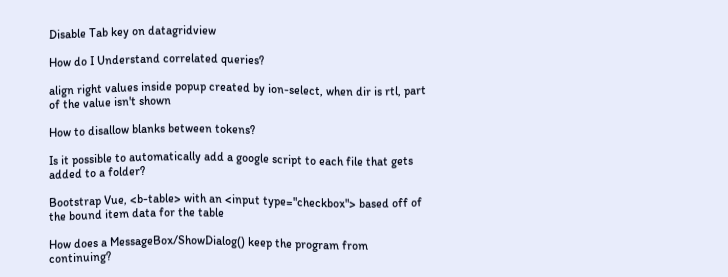Disable Tab key on datagridview

How do I Understand correlated queries?

align right values inside popup created by ion-select, when dir is rtl, part of the value isn't shown

How to disallow blanks between tokens?

Is it possible to automatically add a google script to each file that gets added to a folder?

Bootstrap Vue, <b-table> with an <input type="checkbox"> based off of the bound item data for the table

How does a MessageBox/ShowDialog() keep the program from continuing?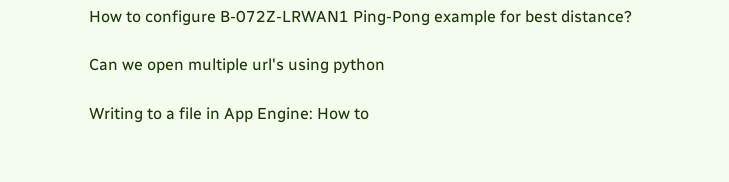How to configure B-072Z-LRWAN1 Ping-Pong example for best distance?

Can we open multiple url's using python

Writing to a file in App Engine: How to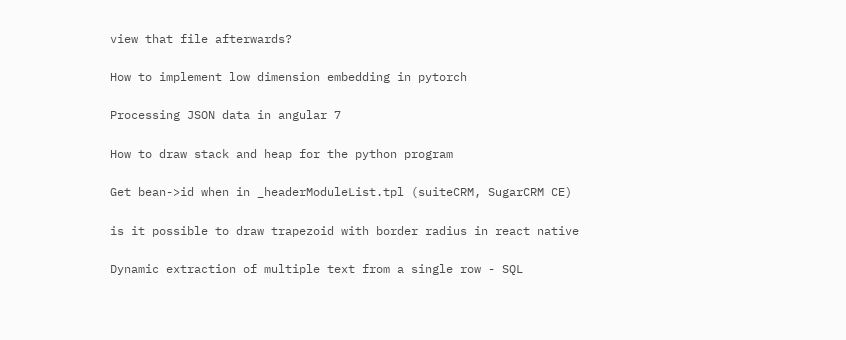view that file afterwards?

How to implement low dimension embedding in pytorch

Processing JSON data in angular 7

How to draw stack and heap for the python program

Get bean->id when in _headerModuleList.tpl (suiteCRM, SugarCRM CE)

is it possible to draw trapezoid with border radius in react native

Dynamic extraction of multiple text from a single row - SQL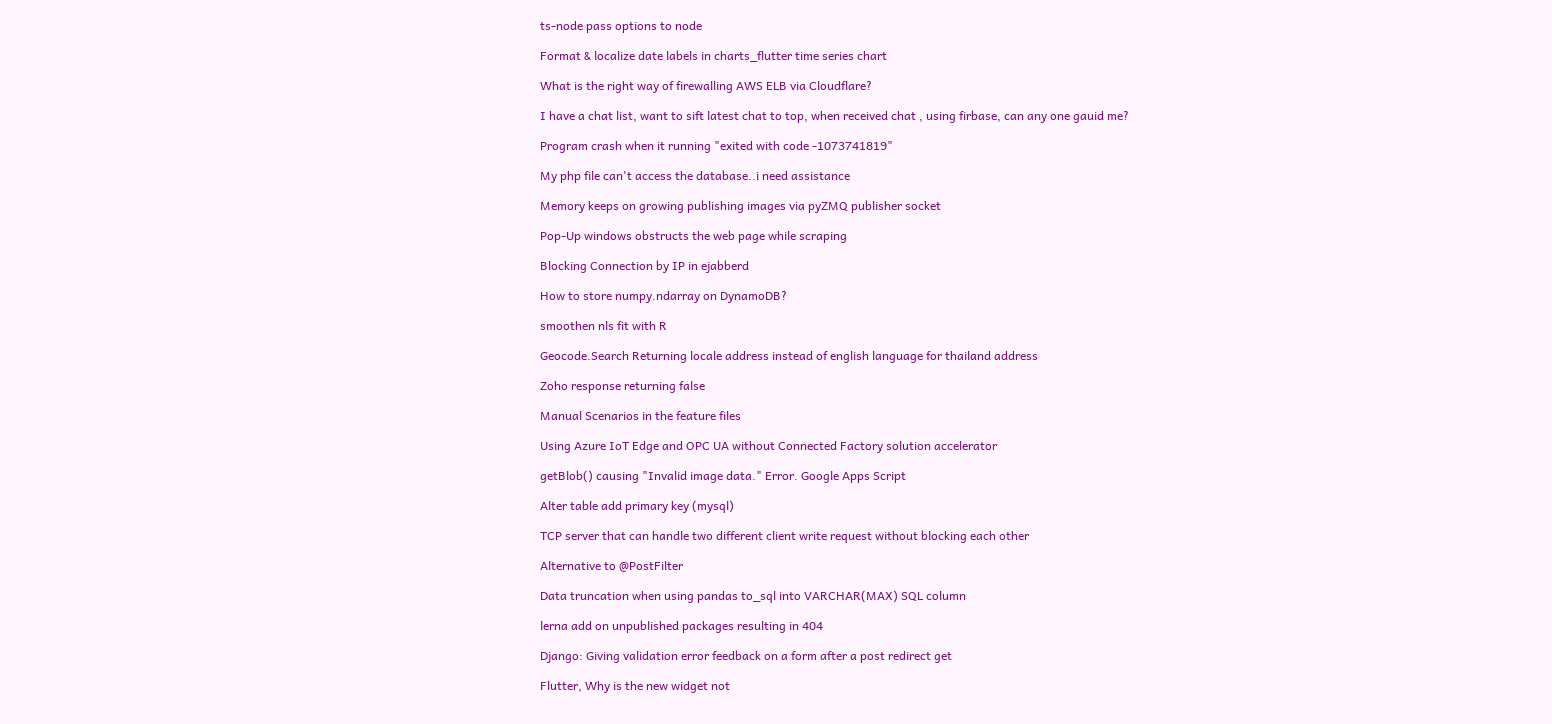ts-node pass options to node

Format & localize date labels in charts_flutter time series chart

What is the right way of firewalling AWS ELB via Cloudflare?

I have a chat list, want to sift latest chat to top, when received chat , using firbase, can any one gauid me?

Program crash when it running "exited with code -1073741819"

My php file can't access the database..i need assistance

Memory keeps on growing publishing images via pyZMQ publisher socket

Pop-Up windows obstructs the web page while scraping

Blocking Connection by IP in ejabberd

How to store numpy.ndarray on DynamoDB?

smoothen nls fit with R

Geocode.Search Returning locale address instead of english language for thailand address

Zoho response returning false

Manual Scenarios in the feature files

Using Azure IoT Edge and OPC UA without Connected Factory solution accelerator

getBlob() causing "Invalid image data." Error. Google Apps Script

Alter table add primary key (mysql)

TCP server that can handle two different client write request without blocking each other

Alternative to @PostFilter

Data truncation when using pandas to_sql into VARCHAR(MAX) SQL column

lerna add on unpublished packages resulting in 404

Django: Giving validation error feedback on a form after a post redirect get

Flutter, Why is the new widget not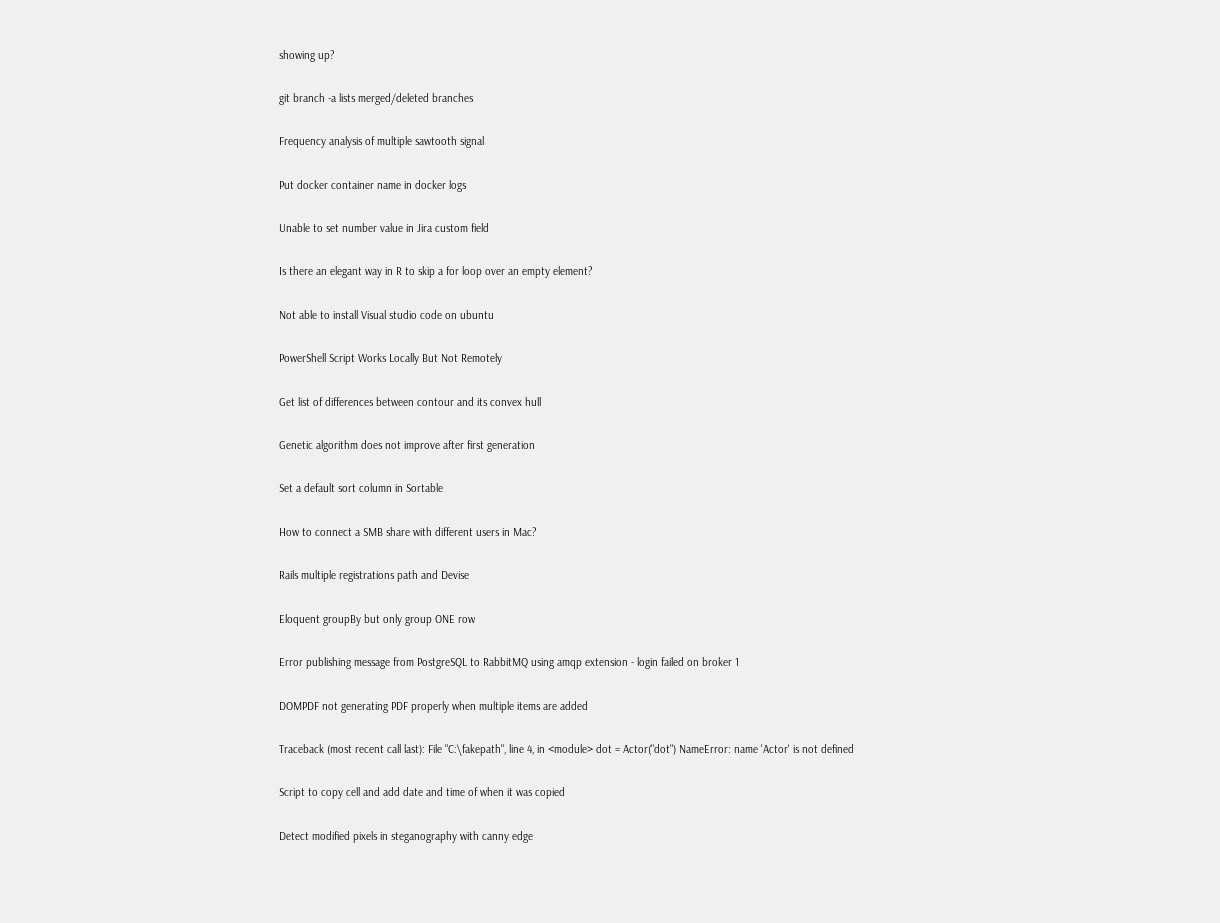showing up?

git branch -a lists merged/deleted branches

Frequency analysis of multiple sawtooth signal

Put docker container name in docker logs

Unable to set number value in Jira custom field

Is there an elegant way in R to skip a for loop over an empty element?

Not able to install Visual studio code on ubuntu

PowerShell Script Works Locally But Not Remotely

Get list of differences between contour and its convex hull

Genetic algorithm does not improve after first generation

Set a default sort column in Sortable

How to connect a SMB share with different users in Mac?

Rails multiple registrations path and Devise

Eloquent groupBy but only group ONE row

Error publishing message from PostgreSQL to RabbitMQ using amqp extension - login failed on broker 1

DOMPDF not generating PDF properly when multiple items are added

Traceback (most recent call last): File "C:\fakepath", line 4, in <module> dot = Actor("dot") NameError: name 'Actor' is not defined

Script to copy cell and add date and time of when it was copied

Detect modified pixels in steganography with canny edge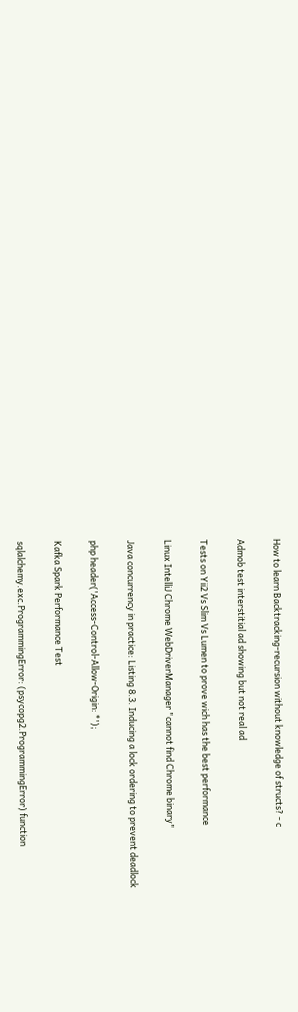How to learn Backtracking-recursion without knowledge of structs? - c

Admob test interstitial ad showing but not real ad

Tests on Yii2 Vs Slim Vs Lumen to prove wich has the best performance

Linux IntelliJ Chrome WebDriverManager "cannot find Chrome binary"

Java concurrency in practice: Listing 8.3. Inducing a lock ordering to prevent deadlock

php header('Access-Control-Allow-Origin: *');

Kafka Spark Performance Test

sqlalchemy.exc.ProgrammingError: (psycopg2.ProgrammingError) function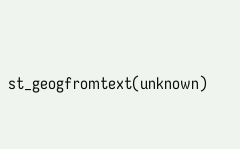st_geogfromtext(unknown)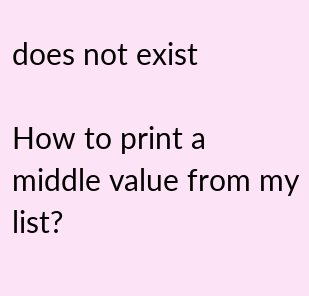does not exist

How to print a middle value from my list?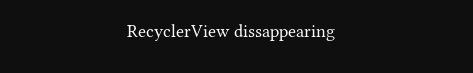RecyclerView dissappearing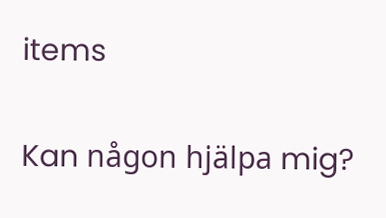items

Kan någon hjälpa mig?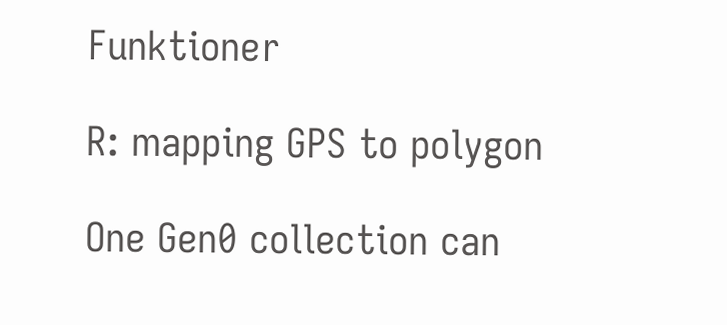Funktioner

R: mapping GPS to polygon

One Gen0 collection can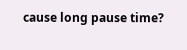cause long pause time?